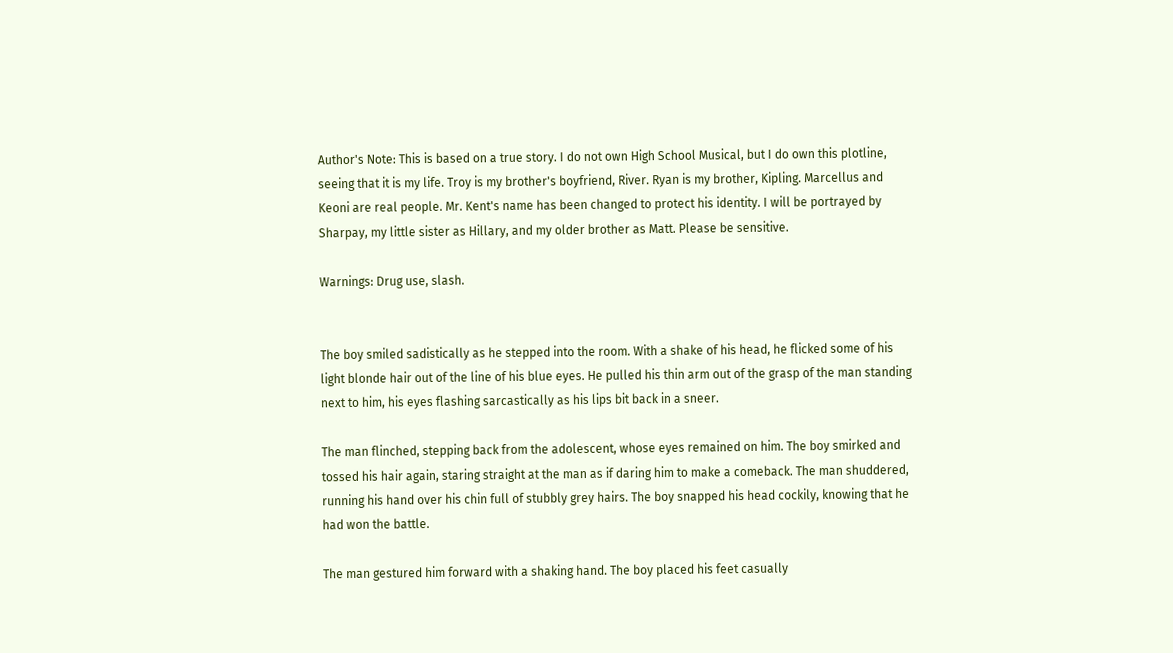Author's Note: This is based on a true story. I do not own High School Musical, but I do own this plotline, seeing that it is my life. Troy is my brother's boyfriend, River. Ryan is my brother, Kipling. Marcellus and Keoni are real people. Mr. Kent's name has been changed to protect his identity. I will be portrayed by Sharpay, my little sister as Hillary, and my older brother as Matt. Please be sensitive.

Warnings: Drug use, slash.


The boy smiled sadistically as he stepped into the room. With a shake of his head, he flicked some of his light blonde hair out of the line of his blue eyes. He pulled his thin arm out of the grasp of the man standing next to him, his eyes flashing sarcastically as his lips bit back in a sneer.

The man flinched, stepping back from the adolescent, whose eyes remained on him. The boy smirked and tossed his hair again, staring straight at the man as if daring him to make a comeback. The man shuddered, running his hand over his chin full of stubbly grey hairs. The boy snapped his head cockily, knowing that he had won the battle.

The man gestured him forward with a shaking hand. The boy placed his feet casually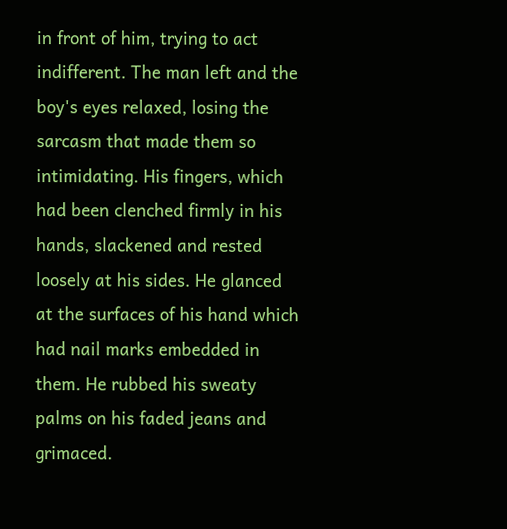in front of him, trying to act indifferent. The man left and the boy's eyes relaxed, losing the sarcasm that made them so intimidating. His fingers, which had been clenched firmly in his hands, slackened and rested loosely at his sides. He glanced at the surfaces of his hand which had nail marks embedded in them. He rubbed his sweaty palms on his faded jeans and grimaced.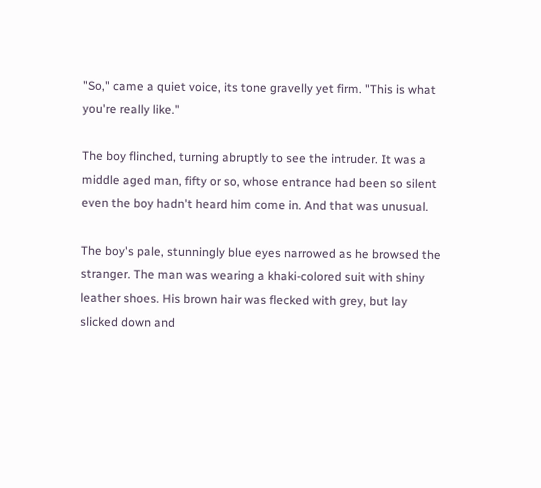"So," came a quiet voice, its tone gravelly yet firm. "This is what you're really like."

The boy flinched, turning abruptly to see the intruder. It was a middle aged man, fifty or so, whose entrance had been so silent even the boy hadn't heard him come in. And that was unusual.

The boy's pale, stunningly blue eyes narrowed as he browsed the stranger. The man was wearing a khaki-colored suit with shiny leather shoes. His brown hair was flecked with grey, but lay slicked down and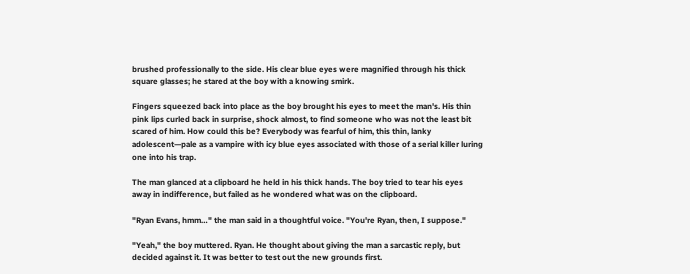brushed professionally to the side. His clear blue eyes were magnified through his thick square glasses; he stared at the boy with a knowing smirk.

Fingers squeezed back into place as the boy brought his eyes to meet the man's. His thin pink lips curled back in surprise, shock almost, to find someone who was not the least bit scared of him. How could this be? Everybody was fearful of him, this thin, lanky adolescent—pale as a vampire with icy blue eyes associated with those of a serial killer luring one into his trap.

The man glanced at a clipboard he held in his thick hands. The boy tried to tear his eyes away in indifference, but failed as he wondered what was on the clipboard.

"Ryan Evans, hmm…" the man said in a thoughtful voice. "You're Ryan, then, I suppose."

"Yeah," the boy muttered. Ryan. He thought about giving the man a sarcastic reply, but decided against it. It was better to test out the new grounds first.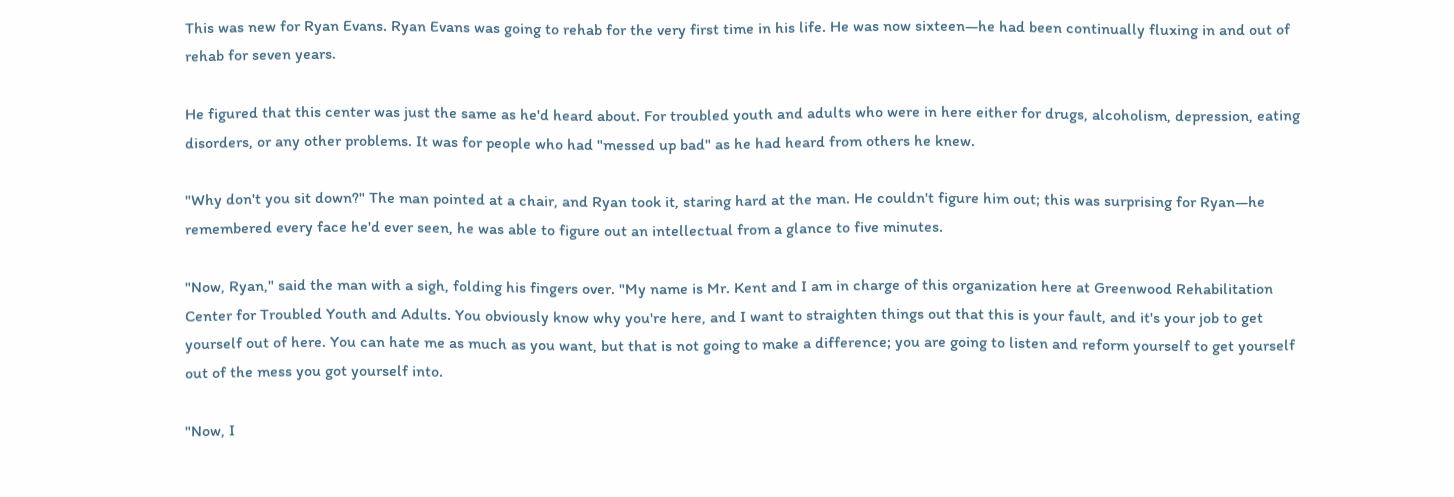This was new for Ryan Evans. Ryan Evans was going to rehab for the very first time in his life. He was now sixteen—he had been continually fluxing in and out of rehab for seven years.

He figured that this center was just the same as he'd heard about. For troubled youth and adults who were in here either for drugs, alcoholism, depression, eating disorders, or any other problems. It was for people who had "messed up bad" as he had heard from others he knew.

"Why don't you sit down?" The man pointed at a chair, and Ryan took it, staring hard at the man. He couldn't figure him out; this was surprising for Ryan—he remembered every face he'd ever seen, he was able to figure out an intellectual from a glance to five minutes.

"Now, Ryan," said the man with a sigh, folding his fingers over. "My name is Mr. Kent and I am in charge of this organization here at Greenwood Rehabilitation Center for Troubled Youth and Adults. You obviously know why you're here, and I want to straighten things out that this is your fault, and it's your job to get yourself out of here. You can hate me as much as you want, but that is not going to make a difference; you are going to listen and reform yourself to get yourself out of the mess you got yourself into.

"Now, I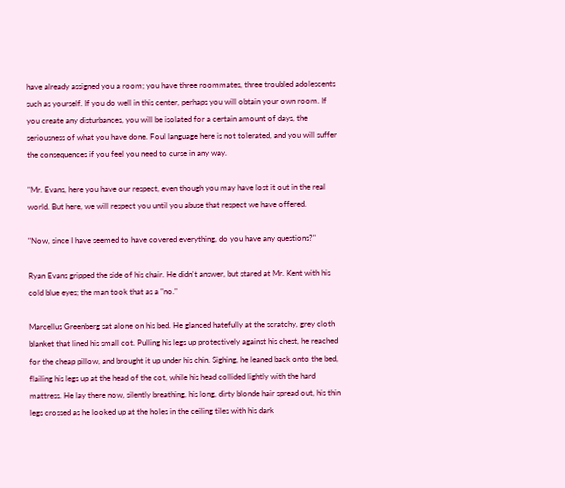have already assigned you a room; you have three roommates, three troubled adolescents such as yourself. If you do well in this center, perhaps you will obtain your own room. If you create any disturbances, you will be isolated for a certain amount of days, the seriousness of what you have done. Foul language here is not tolerated, and you will suffer the consequences if you feel you need to curse in any way.

"Mr. Evans, here you have our respect, even though you may have lost it out in the real world. But here, we will respect you until you abuse that respect we have offered.

"Now, since I have seemed to have covered everything, do you have any questions?"

Ryan Evans gripped the side of his chair. He didn't answer, but stared at Mr. Kent with his cold blue eyes; the man took that as a "no."

Marcellus Greenberg sat alone on his bed. He glanced hatefully at the scratchy, grey cloth blanket that lined his small cot. Pulling his legs up protectively against his chest, he reached for the cheap pillow, and brought it up under his chin. Sighing, he leaned back onto the bed, flailing his legs up at the head of the cot, while his head collided lightly with the hard mattress. He lay there now, silently breathing, his long, dirty blonde hair spread out, his thin legs crossed as he looked up at the holes in the ceiling tiles with his dark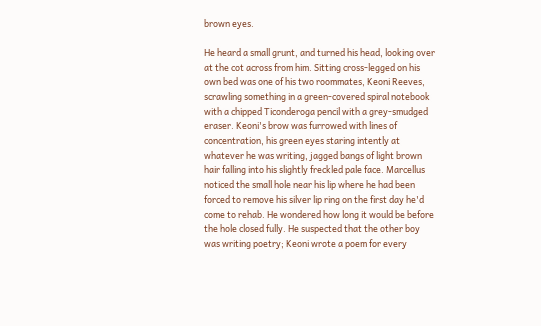brown eyes.

He heard a small grunt, and turned his head, looking over at the cot across from him. Sitting cross-legged on his own bed was one of his two roommates, Keoni Reeves, scrawling something in a green-covered spiral notebook with a chipped Ticonderoga pencil with a grey-smudged eraser. Keoni's brow was furrowed with lines of concentration, his green eyes staring intently at whatever he was writing, jagged bangs of light brown hair falling into his slightly freckled pale face. Marcellus noticed the small hole near his lip where he had been forced to remove his silver lip ring on the first day he'd come to rehab. He wondered how long it would be before the hole closed fully. He suspected that the other boy was writing poetry; Keoni wrote a poem for every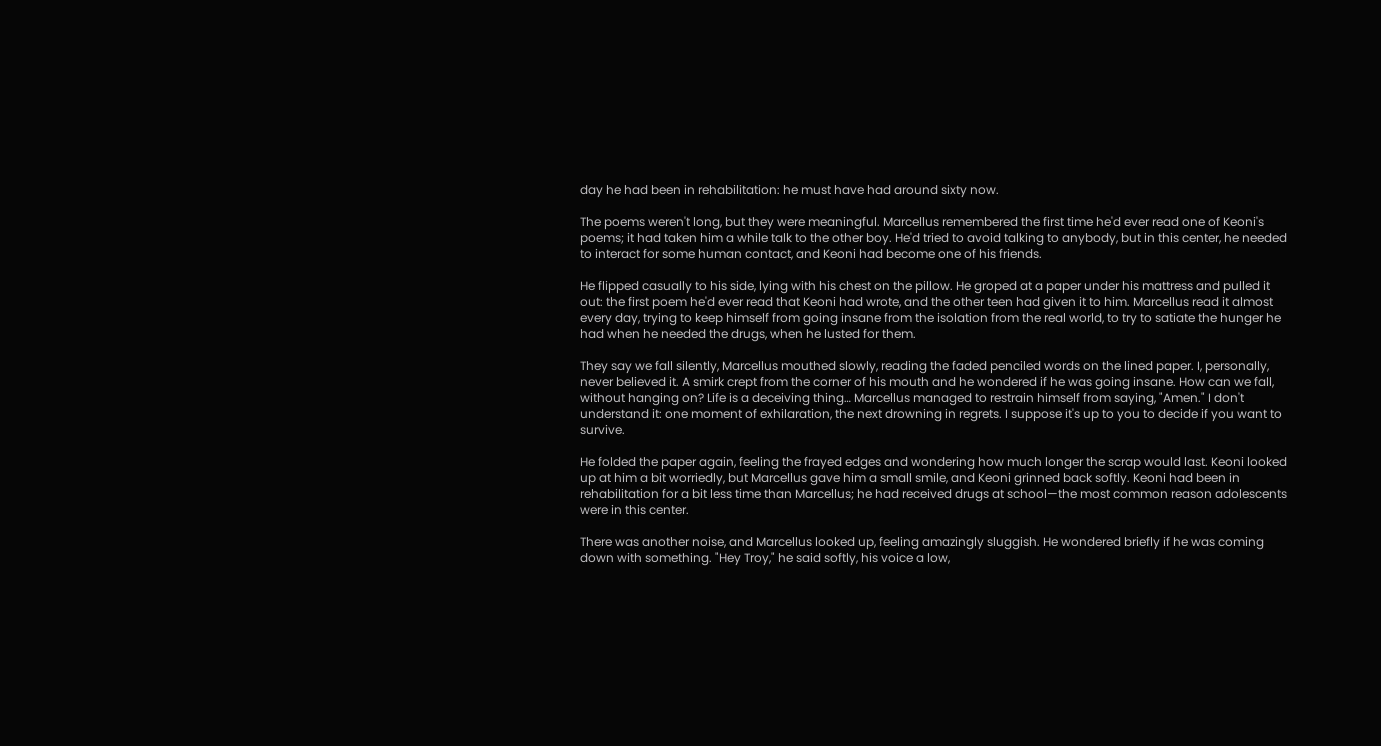day he had been in rehabilitation: he must have had around sixty now.

The poems weren't long, but they were meaningful. Marcellus remembered the first time he'd ever read one of Keoni's poems; it had taken him a while talk to the other boy. He'd tried to avoid talking to anybody, but in this center, he needed to interact for some human contact, and Keoni had become one of his friends.

He flipped casually to his side, lying with his chest on the pillow. He groped at a paper under his mattress and pulled it out: the first poem he'd ever read that Keoni had wrote, and the other teen had given it to him. Marcellus read it almost every day, trying to keep himself from going insane from the isolation from the real world, to try to satiate the hunger he had when he needed the drugs, when he lusted for them.

They say we fall silently, Marcellus mouthed slowly, reading the faded penciled words on the lined paper. I, personally, never believed it. A smirk crept from the corner of his mouth and he wondered if he was going insane. How can we fall, without hanging on? Life is a deceiving thing… Marcellus managed to restrain himself from saying, "Amen." I don't understand it: one moment of exhilaration, the next drowning in regrets. I suppose it's up to you to decide if you want to survive.

He folded the paper again, feeling the frayed edges and wondering how much longer the scrap would last. Keoni looked up at him a bit worriedly, but Marcellus gave him a small smile, and Keoni grinned back softly. Keoni had been in rehabilitation for a bit less time than Marcellus; he had received drugs at school—the most common reason adolescents were in this center.

There was another noise, and Marcellus looked up, feeling amazingly sluggish. He wondered briefly if he was coming down with something. "Hey Troy," he said softly, his voice a low,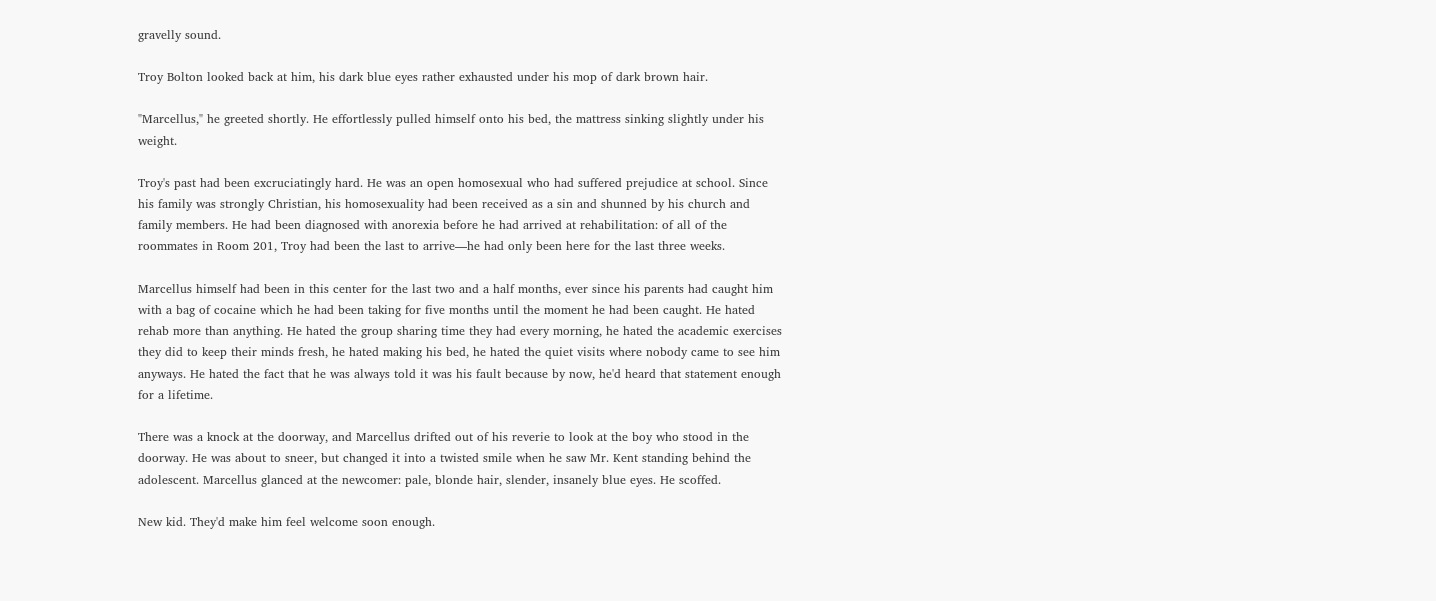gravelly sound.

Troy Bolton looked back at him, his dark blue eyes rather exhausted under his mop of dark brown hair.

"Marcellus," he greeted shortly. He effortlessly pulled himself onto his bed, the mattress sinking slightly under his weight.

Troy's past had been excruciatingly hard. He was an open homosexual who had suffered prejudice at school. Since his family was strongly Christian, his homosexuality had been received as a sin and shunned by his church and family members. He had been diagnosed with anorexia before he had arrived at rehabilitation: of all of the roommates in Room 201, Troy had been the last to arrive—he had only been here for the last three weeks.

Marcellus himself had been in this center for the last two and a half months, ever since his parents had caught him with a bag of cocaine which he had been taking for five months until the moment he had been caught. He hated rehab more than anything. He hated the group sharing time they had every morning, he hated the academic exercises they did to keep their minds fresh, he hated making his bed, he hated the quiet visits where nobody came to see him anyways. He hated the fact that he was always told it was his fault because by now, he'd heard that statement enough for a lifetime.

There was a knock at the doorway, and Marcellus drifted out of his reverie to look at the boy who stood in the doorway. He was about to sneer, but changed it into a twisted smile when he saw Mr. Kent standing behind the adolescent. Marcellus glanced at the newcomer: pale, blonde hair, slender, insanely blue eyes. He scoffed.

New kid. They'd make him feel welcome soon enough.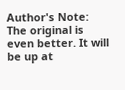Author's Note: The original is even better. It will be up at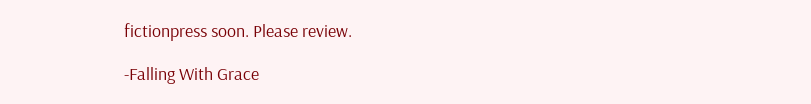fictionpress soon. Please review.

-Falling With Grace